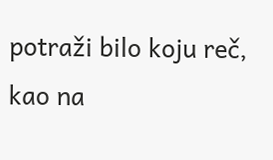potraži bilo koju reč, kao na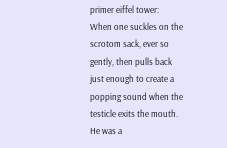primer eiffel tower:
When one suckles on the scrotom sack, ever so gently, then pulls back just enough to create a popping sound when the testicle exits the mouth.
He was a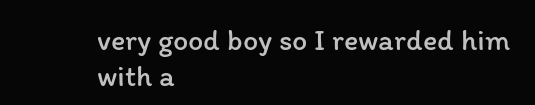very good boy so I rewarded him with a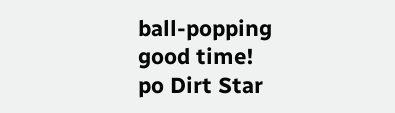ball-popping good time!
po Dirt Star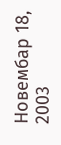Новембар 18, 2003